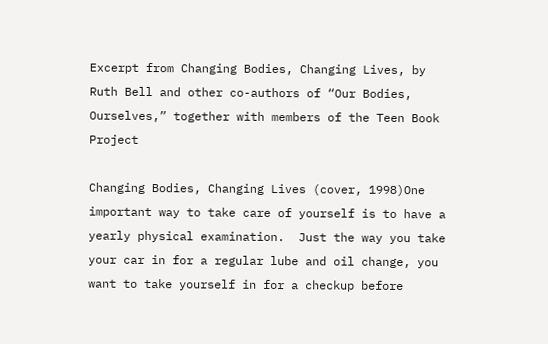Excerpt from Changing Bodies, Changing Lives, by Ruth Bell and other co-authors of “Our Bodies, Ourselves,” together with members of the Teen Book Project

Changing Bodies, Changing Lives (cover, 1998)One important way to take care of yourself is to have a yearly physical examination.  Just the way you take your car in for a regular lube and oil change, you want to take yourself in for a checkup before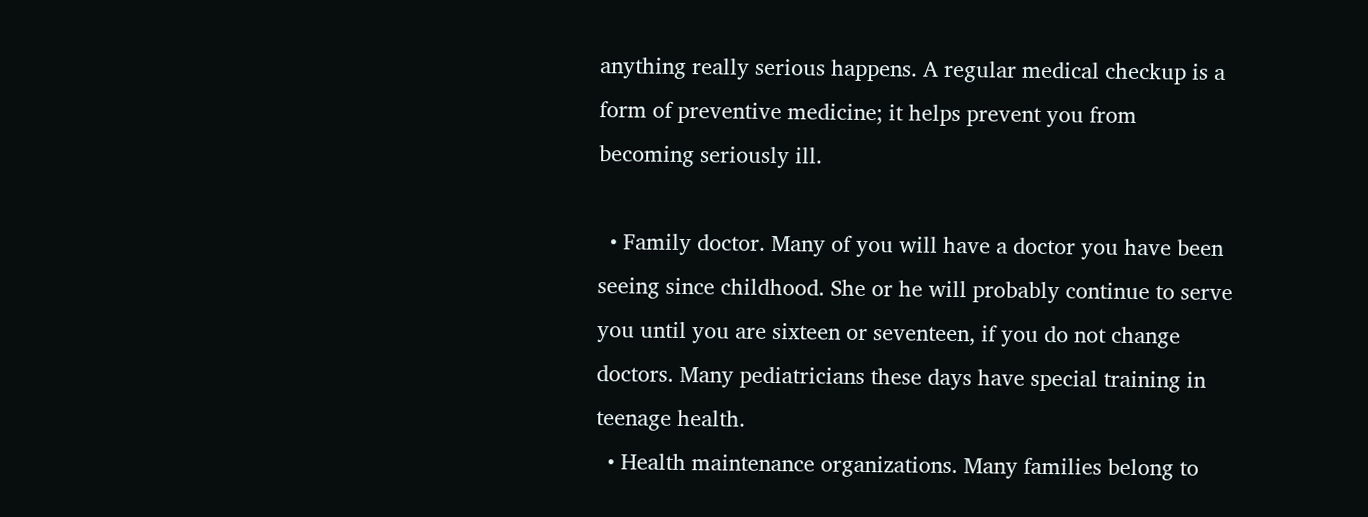anything really serious happens. A regular medical checkup is a form of preventive medicine; it helps prevent you from becoming seriously ill.

  • Family doctor. Many of you will have a doctor you have been seeing since childhood. She or he will probably continue to serve you until you are sixteen or seventeen, if you do not change doctors. Many pediatricians these days have special training in teenage health.
  • Health maintenance organizations. Many families belong to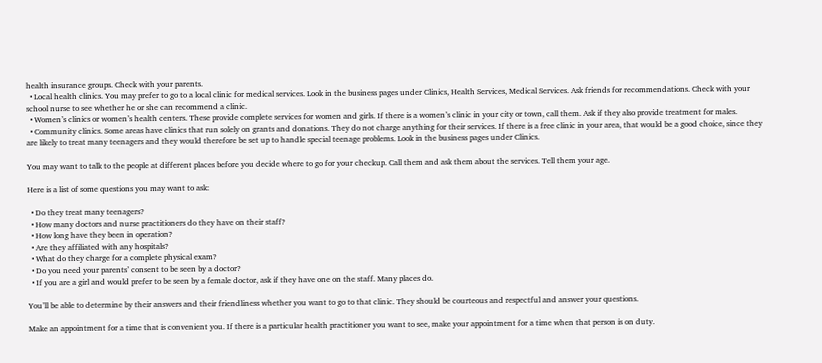health insurance groups. Check with your parents.
  • Local health clinics. You may prefer to go to a local clinic for medical services. Look in the business pages under Clinics, Health Services, Medical Services. Ask friends for recommendations. Check with your school nurse to see whether he or she can recommend a clinic.
  • Women’s clinics or women’s health centers. These provide complete services for women and girls. If there is a women’s clinic in your city or town, call them. Ask if they also provide treatment for males.
  • Community clinics. Some areas have clinics that run solely on grants and donations. They do not charge anything for their services. If there is a free clinic in your area, that would be a good choice, since they are likely to treat many teenagers and they would therefore be set up to handle special teenage problems. Look in the business pages under Clinics.

You may want to talk to the people at different places before you decide where to go for your checkup. Call them and ask them about the services. Tell them your age.

Here is a list of some questions you may want to ask:

  • Do they treat many teenagers?
  • How many doctors and nurse practitioners do they have on their staff?
  • How long have they been in operation?
  • Are they affiliated with any hospitals?
  • What do they charge for a complete physical exam?
  • Do you need your parents’ consent to be seen by a doctor?
  • If you are a girl and would prefer to be seen by a female doctor, ask if they have one on the staff. Many places do.

You’ll be able to determine by their answers and their friendliness whether you want to go to that clinic. They should be courteous and respectful and answer your questions.

Make an appointment for a time that is convenient you. If there is a particular health practitioner you want to see, make your appointment for a time when that person is on duty.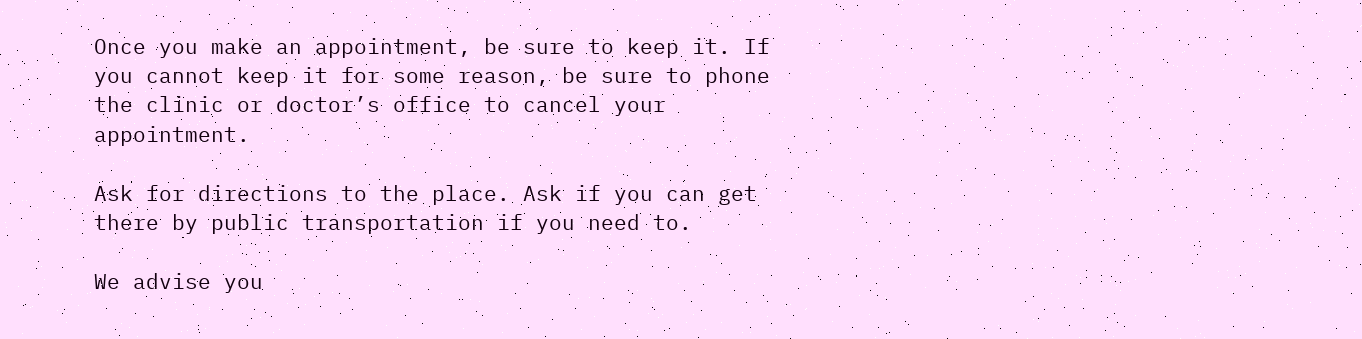Once you make an appointment, be sure to keep it. If you cannot keep it for some reason, be sure to phone the clinic or doctor’s office to cancel your appointment.

Ask for directions to the place. Ask if you can get there by public transportation if you need to.

We advise you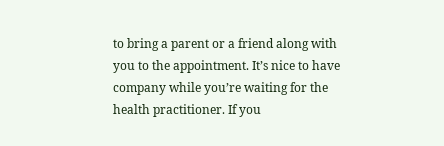to bring a parent or a friend along with you to the appointment. It’s nice to have company while you’re waiting for the health practitioner. If you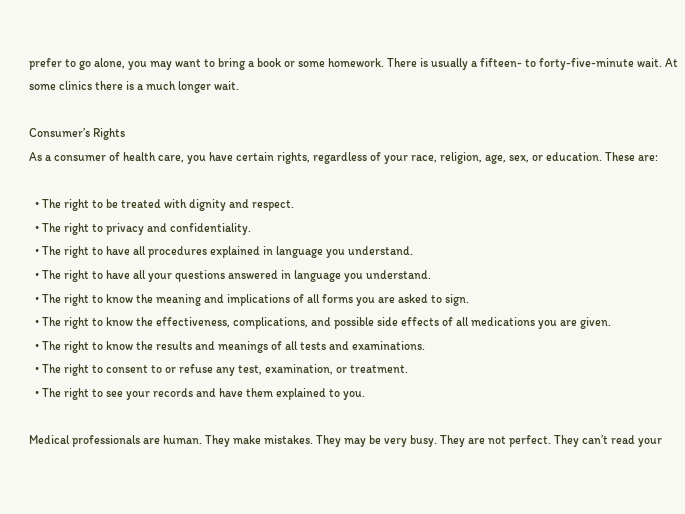prefer to go alone, you may want to bring a book or some homework. There is usually a fifteen- to forty-five-minute wait. At some clinics there is a much longer wait.

Consumer’s Rights
As a consumer of health care, you have certain rights, regardless of your race, religion, age, sex, or education. These are:

  • The right to be treated with dignity and respect.
  • The right to privacy and confidentiality.
  • The right to have all procedures explained in language you understand.
  • The right to have all your questions answered in language you understand.
  • The right to know the meaning and implications of all forms you are asked to sign.
  • The right to know the effectiveness, complications, and possible side effects of all medications you are given.
  • The right to know the results and meanings of all tests and examinations.
  • The right to consent to or refuse any test, examination, or treatment.
  • The right to see your records and have them explained to you.

Medical professionals are human. They make mistakes. They may be very busy. They are not perfect. They can’t read your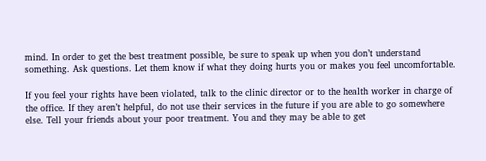mind. In order to get the best treatment possible, be sure to speak up when you don’t understand something. Ask questions. Let them know if what they doing hurts you or makes you feel uncomfortable.

If you feel your rights have been violated, talk to the clinic director or to the health worker in charge of the office. If they aren’t helpful, do not use their services in the future if you are able to go somewhere else. Tell your friends about your poor treatment. You and they may be able to get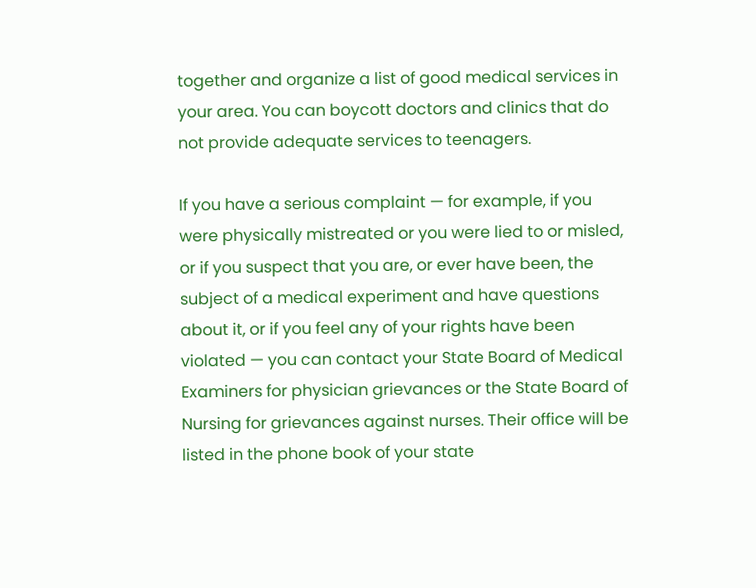together and organize a list of good medical services in your area. You can boycott doctors and clinics that do not provide adequate services to teenagers.

If you have a serious complaint — for example, if you were physically mistreated or you were lied to or misled, or if you suspect that you are, or ever have been, the subject of a medical experiment and have questions about it, or if you feel any of your rights have been violated — you can contact your State Board of Medical Examiners for physician grievances or the State Board of Nursing for grievances against nurses. Their office will be listed in the phone book of your state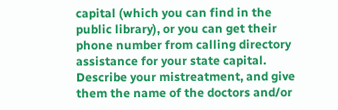capital (which you can find in the public library), or you can get their phone number from calling directory assistance for your state capital. Describe your mistreatment, and give them the name of the doctors and/or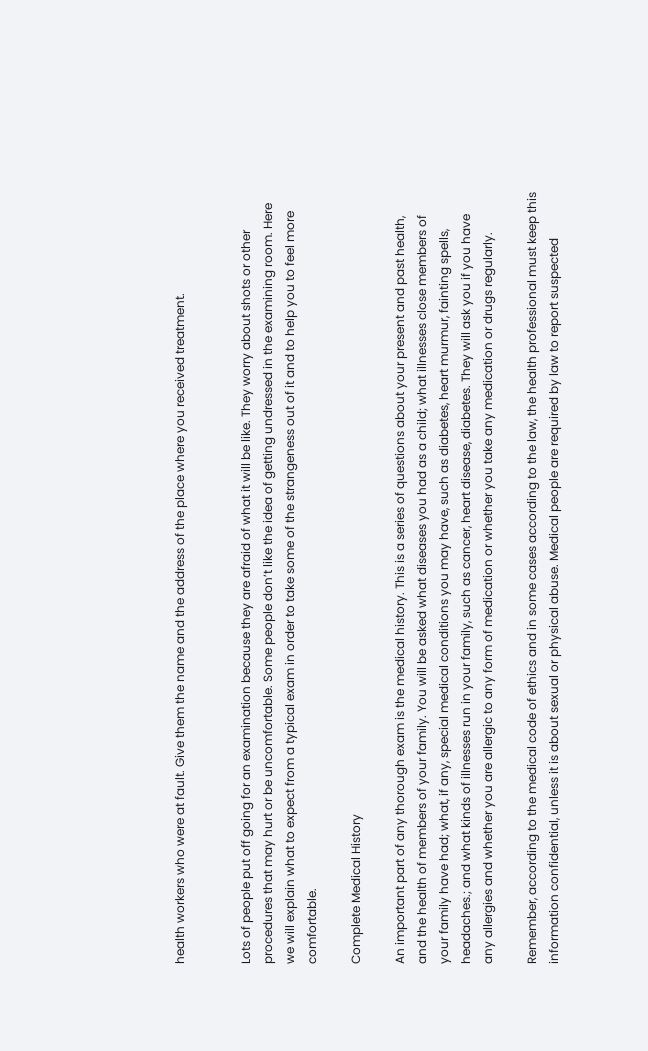health workers who were at fault. Give them the name and the address of the place where you received treatment.


Lots of people put off going for an examination because they are afraid of what it will be like. They worry about shots or other procedures that may hurt or be uncomfortable. Some people don’t like the idea of getting undressed in the examining room. Here we will explain what to expect from a typical exam in order to take some of the strangeness out of it and to help you to feel more comfortable.

Complete Medical History

An important part of any thorough exam is the medical history. This is a series of questions about your present and past health, and the health of members of your family. You will be asked what diseases you had as a child; what illnesses close members of your family have had; what, if any, special medical conditions you may have, such as diabetes, heart murmur, fainting spells, headaches.; and what kinds of illnesses run in your family, such as cancer, heart disease, diabetes. They will ask you if you have any allergies and whether you are allergic to any form of medication or whether you take any medication or drugs regularly.

Remember, according to the medical code of ethics and in some cases according to the law, the health professional must keep this information confidential, unless it is about sexual or physical abuse. Medical people are required by law to report suspected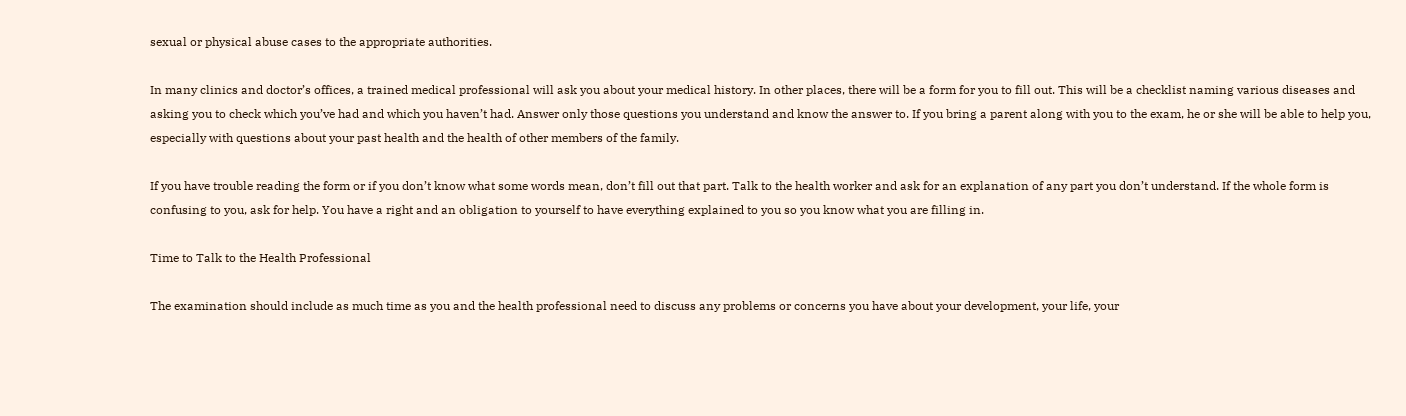sexual or physical abuse cases to the appropriate authorities.

In many clinics and doctor’s offices, a trained medical professional will ask you about your medical history. In other places, there will be a form for you to fill out. This will be a checklist naming various diseases and asking you to check which you’ve had and which you haven’t had. Answer only those questions you understand and know the answer to. If you bring a parent along with you to the exam, he or she will be able to help you, especially with questions about your past health and the health of other members of the family.

If you have trouble reading the form or if you don’t know what some words mean, don’t fill out that part. Talk to the health worker and ask for an explanation of any part you don’t understand. If the whole form is confusing to you, ask for help. You have a right and an obligation to yourself to have everything explained to you so you know what you are filling in.

Time to Talk to the Health Professional

The examination should include as much time as you and the health professional need to discuss any problems or concerns you have about your development, your life, your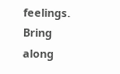feelings. Bring along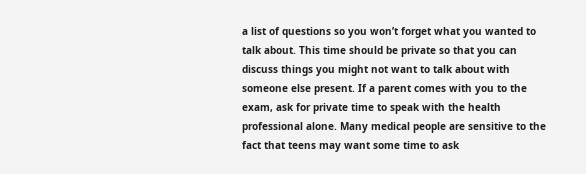a list of questions so you won’t forget what you wanted to talk about. This time should be private so that you can discuss things you might not want to talk about with someone else present. If a parent comes with you to the exam, ask for private time to speak with the health professional alone. Many medical people are sensitive to the fact that teens may want some time to ask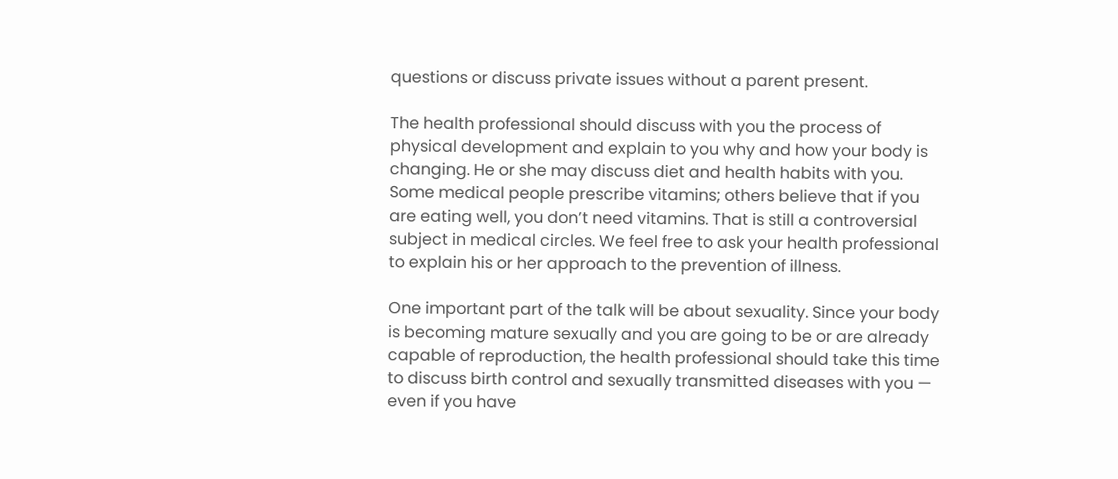questions or discuss private issues without a parent present.

The health professional should discuss with you the process of physical development and explain to you why and how your body is changing. He or she may discuss diet and health habits with you. Some medical people prescribe vitamins; others believe that if you are eating well, you don’t need vitamins. That is still a controversial subject in medical circles. We feel free to ask your health professional to explain his or her approach to the prevention of illness.

One important part of the talk will be about sexuality. Since your body is becoming mature sexually and you are going to be or are already capable of reproduction, the health professional should take this time to discuss birth control and sexually transmitted diseases with you — even if you have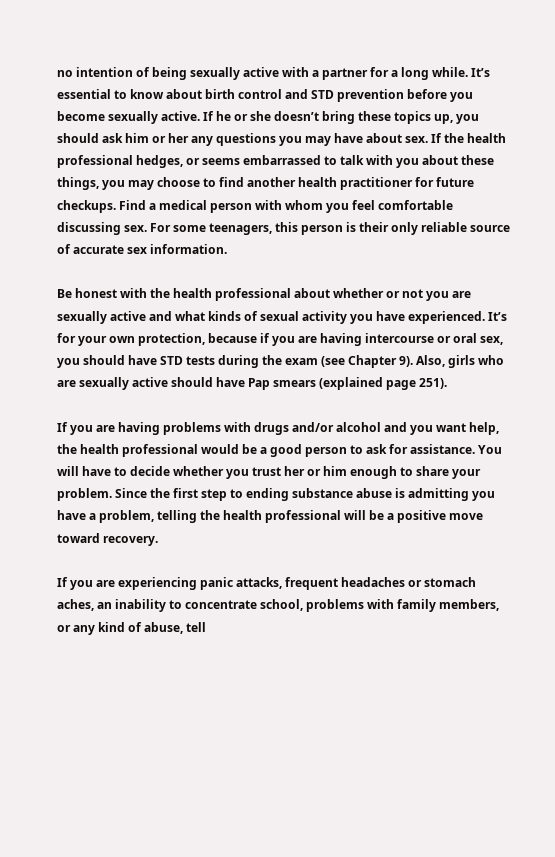no intention of being sexually active with a partner for a long while. It’s essential to know about birth control and STD prevention before you become sexually active. If he or she doesn’t bring these topics up, you should ask him or her any questions you may have about sex. If the health professional hedges, or seems embarrassed to talk with you about these things, you may choose to find another health practitioner for future checkups. Find a medical person with whom you feel comfortable discussing sex. For some teenagers, this person is their only reliable source of accurate sex information.

Be honest with the health professional about whether or not you are sexually active and what kinds of sexual activity you have experienced. It’s for your own protection, because if you are having intercourse or oral sex, you should have STD tests during the exam (see Chapter 9). Also, girls who are sexually active should have Pap smears (explained page 251).

If you are having problems with drugs and/or alcohol and you want help, the health professional would be a good person to ask for assistance. You will have to decide whether you trust her or him enough to share your problem. Since the first step to ending substance abuse is admitting you have a problem, telling the health professional will be a positive move toward recovery.

If you are experiencing panic attacks, frequent headaches or stomach aches, an inability to concentrate school, problems with family members, or any kind of abuse, tell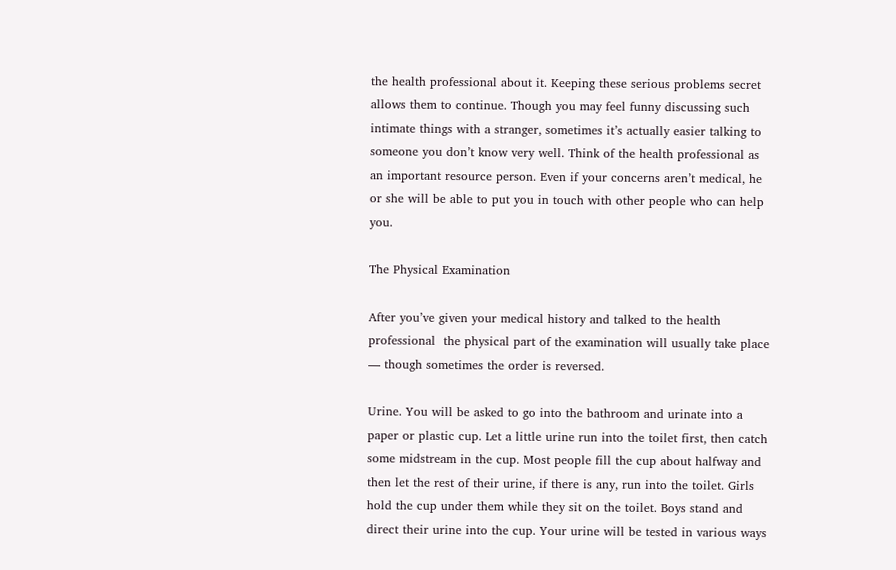the health professional about it. Keeping these serious problems secret allows them to continue. Though you may feel funny discussing such intimate things with a stranger, sometimes it’s actually easier talking to someone you don’t know very well. Think of the health professional as an important resource person. Even if your concerns aren’t medical, he or she will be able to put you in touch with other people who can help you.

The Physical Examination

After you’ve given your medical history and talked to the health professional  the physical part of the examination will usually take place — though sometimes the order is reversed.

Urine. You will be asked to go into the bathroom and urinate into a paper or plastic cup. Let a little urine run into the toilet first, then catch some midstream in the cup. Most people fill the cup about halfway and then let the rest of their urine, if there is any, run into the toilet. Girls hold the cup under them while they sit on the toilet. Boys stand and direct their urine into the cup. Your urine will be tested in various ways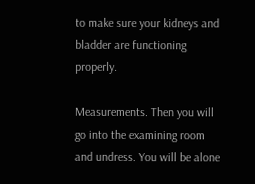to make sure your kidneys and bladder are functioning properly.

Measurements. Then you will go into the examining room and undress. You will be alone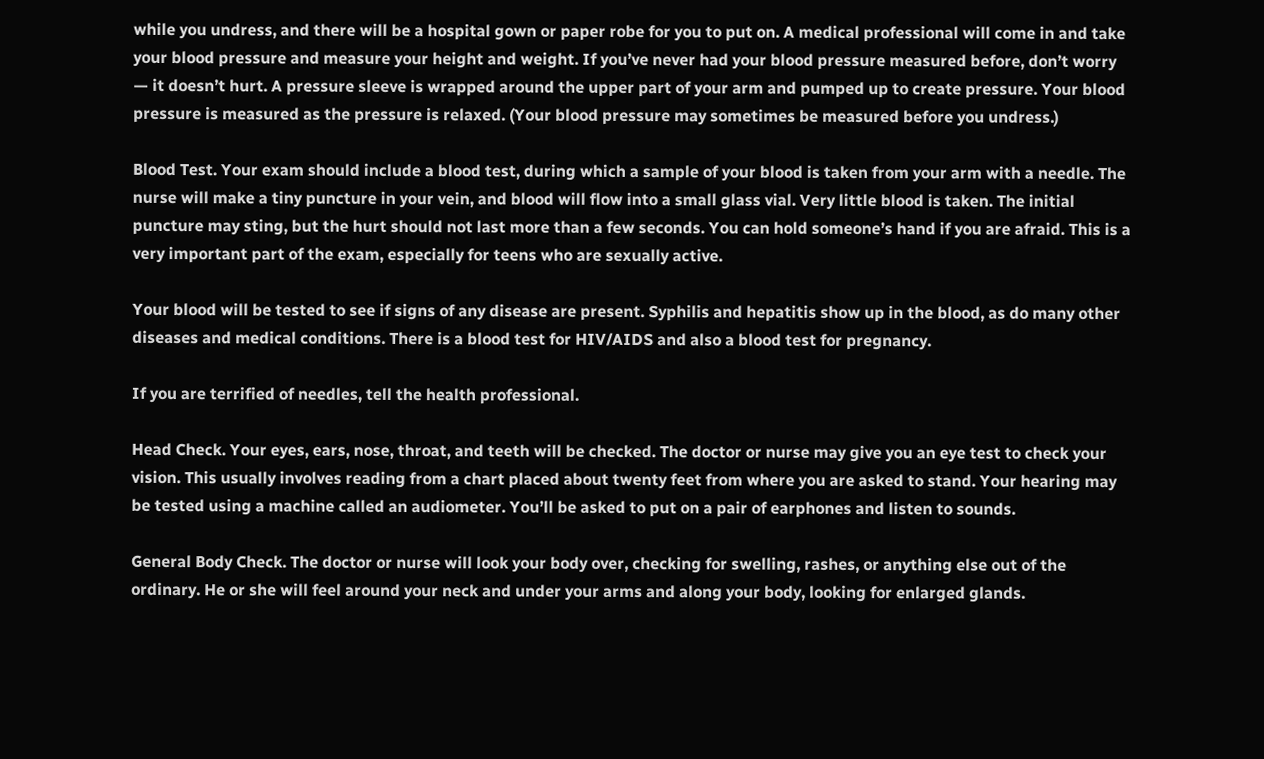while you undress, and there will be a hospital gown or paper robe for you to put on. A medical professional will come in and take your blood pressure and measure your height and weight. If you’ve never had your blood pressure measured before, don’t worry — it doesn’t hurt. A pressure sleeve is wrapped around the upper part of your arm and pumped up to create pressure. Your blood pressure is measured as the pressure is relaxed. (Your blood pressure may sometimes be measured before you undress.)

Blood Test. Your exam should include a blood test, during which a sample of your blood is taken from your arm with a needle. The nurse will make a tiny puncture in your vein, and blood will flow into a small glass vial. Very little blood is taken. The initial puncture may sting, but the hurt should not last more than a few seconds. You can hold someone’s hand if you are afraid. This is a very important part of the exam, especially for teens who are sexually active.

Your blood will be tested to see if signs of any disease are present. Syphilis and hepatitis show up in the blood, as do many other diseases and medical conditions. There is a blood test for HIV/AIDS and also a blood test for pregnancy.

If you are terrified of needles, tell the health professional.

Head Check. Your eyes, ears, nose, throat, and teeth will be checked. The doctor or nurse may give you an eye test to check your vision. This usually involves reading from a chart placed about twenty feet from where you are asked to stand. Your hearing may be tested using a machine called an audiometer. You’ll be asked to put on a pair of earphones and listen to sounds.

General Body Check. The doctor or nurse will look your body over, checking for swelling, rashes, or anything else out of the ordinary. He or she will feel around your neck and under your arms and along your body, looking for enlarged glands.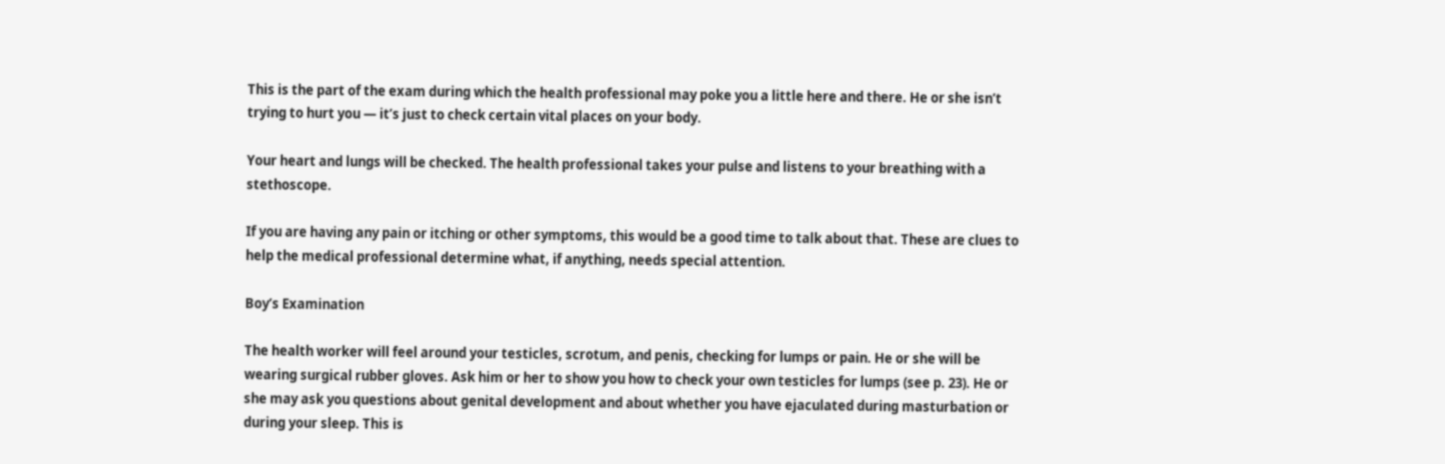This is the part of the exam during which the health professional may poke you a little here and there. He or she isn’t trying to hurt you — it’s just to check certain vital places on your body.

Your heart and lungs will be checked. The health professional takes your pulse and listens to your breathing with a stethoscope.

If you are having any pain or itching or other symptoms, this would be a good time to talk about that. These are clues to help the medical professional determine what, if anything, needs special attention.

Boy’s Examination

The health worker will feel around your testicles, scrotum, and penis, checking for lumps or pain. He or she will be wearing surgical rubber gloves. Ask him or her to show you how to check your own testicles for lumps (see p. 23). He or she may ask you questions about genital development and about whether you have ejaculated during masturbation or during your sleep. This is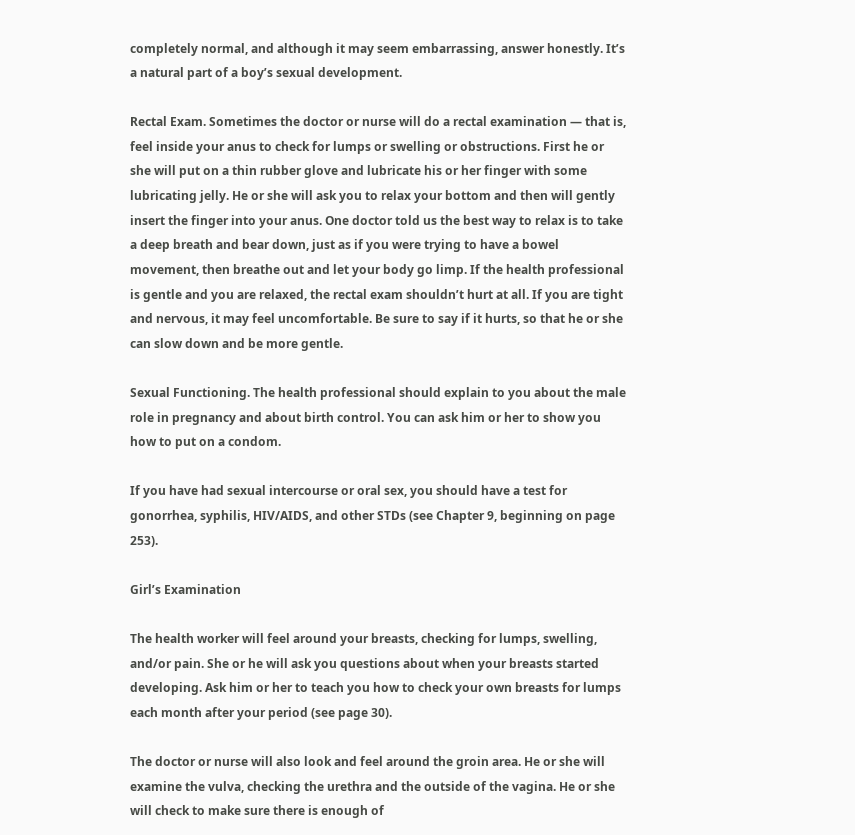completely normal, and although it may seem embarrassing, answer honestly. It’s a natural part of a boy’s sexual development.

Rectal Exam. Sometimes the doctor or nurse will do a rectal examination — that is, feel inside your anus to check for lumps or swelling or obstructions. First he or she will put on a thin rubber glove and lubricate his or her finger with some lubricating jelly. He or she will ask you to relax your bottom and then will gently insert the finger into your anus. One doctor told us the best way to relax is to take a deep breath and bear down, just as if you were trying to have a bowel movement, then breathe out and let your body go limp. If the health professional is gentle and you are relaxed, the rectal exam shouldn’t hurt at all. If you are tight and nervous, it may feel uncomfortable. Be sure to say if it hurts, so that he or she can slow down and be more gentle.

Sexual Functioning. The health professional should explain to you about the male role in pregnancy and about birth control. You can ask him or her to show you how to put on a condom.

If you have had sexual intercourse or oral sex, you should have a test for gonorrhea, syphilis, HIV/AIDS, and other STDs (see Chapter 9, beginning on page 253).

Girl’s Examination

The health worker will feel around your breasts, checking for lumps, swelling, and/or pain. She or he will ask you questions about when your breasts started developing. Ask him or her to teach you how to check your own breasts for lumps each month after your period (see page 30).

The doctor or nurse will also look and feel around the groin area. He or she will examine the vulva, checking the urethra and the outside of the vagina. He or she will check to make sure there is enough of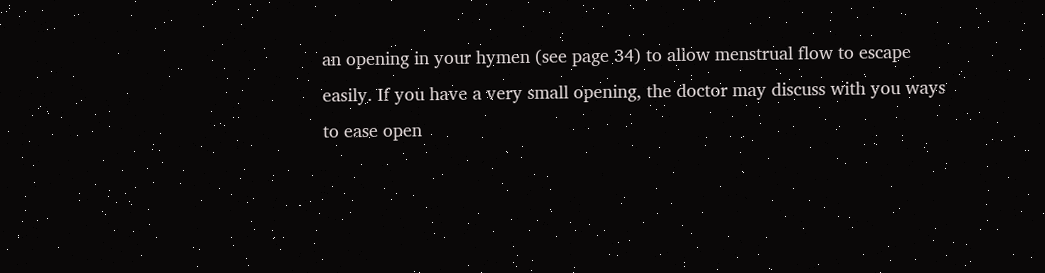an opening in your hymen (see page 34) to allow menstrual flow to escape easily. If you have a very small opening, the doctor may discuss with you ways to ease open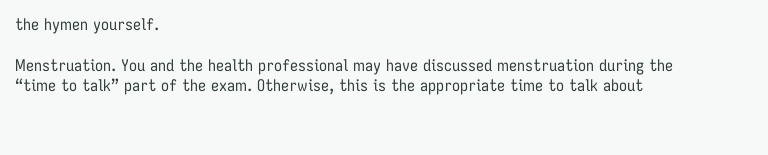the hymen yourself.

Menstruation. You and the health professional may have discussed menstruation during the “time to talk” part of the exam. Otherwise, this is the appropriate time to talk about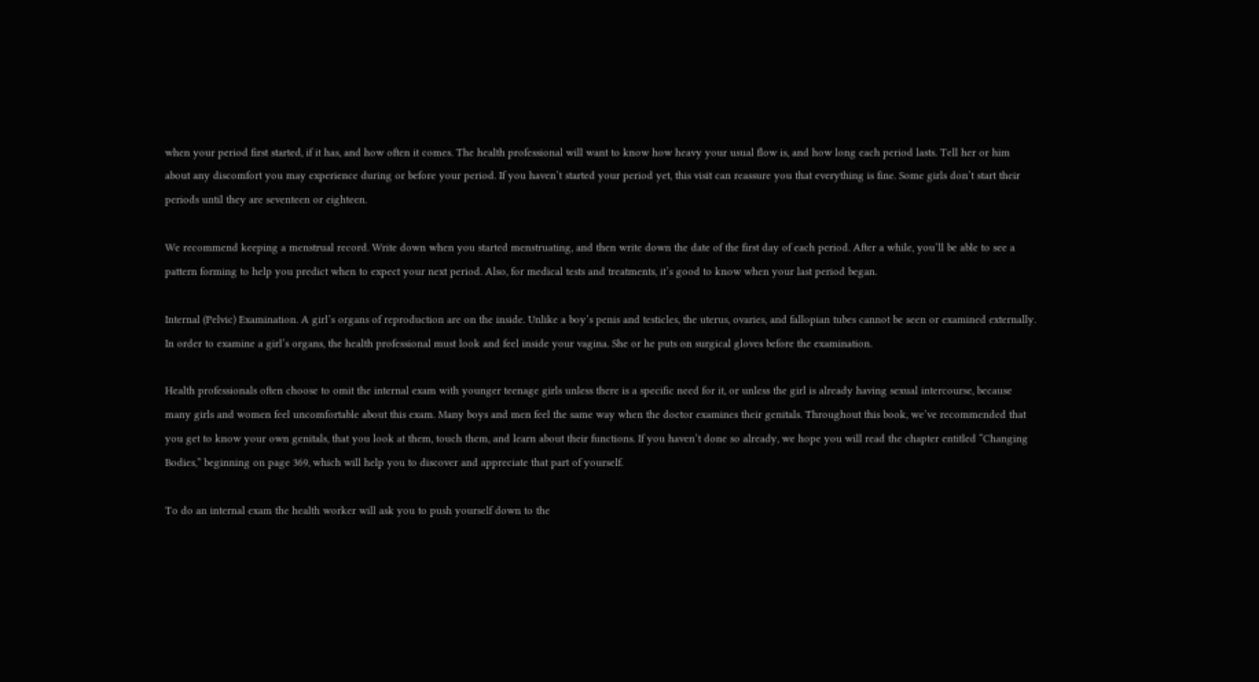when your period first started, if it has, and how often it comes. The health professional will want to know how heavy your usual flow is, and how long each period lasts. Tell her or him about any discomfort you may experience during or before your period. If you haven’t started your period yet, this visit can reassure you that everything is fine. Some girls don’t start their periods until they are seventeen or eighteen.

We recommend keeping a menstrual record. Write down when you started menstruating, and then write down the date of the first day of each period. After a while, you’ll be able to see a pattern forming to help you predict when to expect your next period. Also, for medical tests and treatments, it’s good to know when your last period began.

Internal (Pelvic) Examination. A girl’s organs of reproduction are on the inside. Unlike a boy’s penis and testicles, the uterus, ovaries, and fallopian tubes cannot be seen or examined externally. In order to examine a girl’s organs, the health professional must look and feel inside your vagina. She or he puts on surgical gloves before the examination.

Health professionals often choose to omit the internal exam with younger teenage girls unless there is a specific need for it, or unless the girl is already having sexual intercourse, because many girls and women feel uncomfortable about this exam. Many boys and men feel the same way when the doctor examines their genitals. Throughout this book, we’ve recommended that you get to know your own genitals, that you look at them, touch them, and learn about their functions. If you haven’t done so already, we hope you will read the chapter entitled “Changing Bodies,” beginning on page 369, which will help you to discover and appreciate that part of yourself.

To do an internal exam the health worker will ask you to push yourself down to the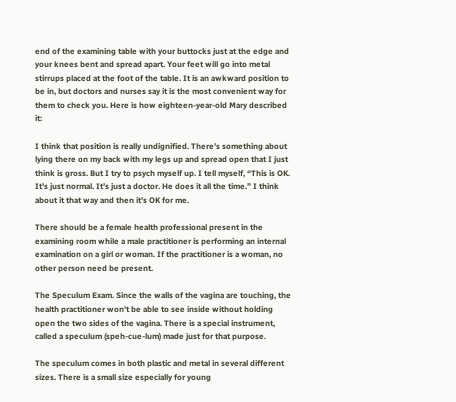end of the examining table with your buttocks just at the edge and your knees bent and spread apart. Your feet will go into metal stirrups placed at the foot of the table. It is an awkward position to be in, but doctors and nurses say it is the most convenient way for them to check you. Here is how eighteen-year-old Mary described it:

I think that position is really undignified. There’s something about lying there on my back with my legs up and spread open that I just think is gross. But I try to psych myself up. I tell myself, “This is OK. It’s just normal. It’s just a doctor. He does it all the time.” I think about it that way and then it’s OK for me.

There should be a female health professional present in the examining room while a male practitioner is performing an internal examination on a girl or woman. If the practitioner is a woman, no other person need be present.

The Speculum Exam. Since the walls of the vagina are touching, the health practitioner won’t be able to see inside without holding open the two sides of the vagina. There is a special instrument, called a speculum (speh-cue-lum) made just for that purpose.

The speculum comes in both plastic and metal in several different sizes. There is a small size especially for young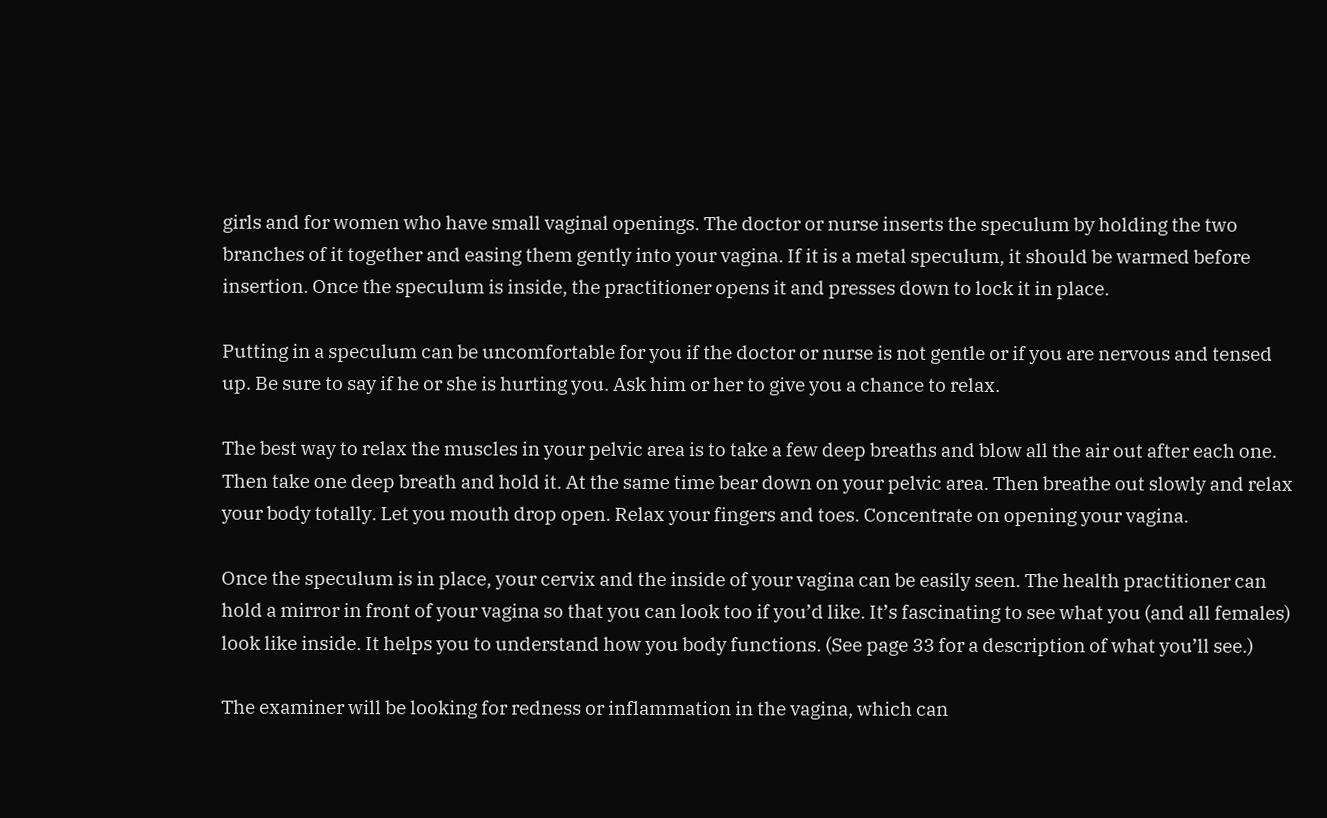girls and for women who have small vaginal openings. The doctor or nurse inserts the speculum by holding the two branches of it together and easing them gently into your vagina. If it is a metal speculum, it should be warmed before insertion. Once the speculum is inside, the practitioner opens it and presses down to lock it in place.

Putting in a speculum can be uncomfortable for you if the doctor or nurse is not gentle or if you are nervous and tensed up. Be sure to say if he or she is hurting you. Ask him or her to give you a chance to relax.

The best way to relax the muscles in your pelvic area is to take a few deep breaths and blow all the air out after each one. Then take one deep breath and hold it. At the same time bear down on your pelvic area. Then breathe out slowly and relax your body totally. Let you mouth drop open. Relax your fingers and toes. Concentrate on opening your vagina.

Once the speculum is in place, your cervix and the inside of your vagina can be easily seen. The health practitioner can hold a mirror in front of your vagina so that you can look too if you’d like. It’s fascinating to see what you (and all females) look like inside. It helps you to understand how you body functions. (See page 33 for a description of what you’ll see.)

The examiner will be looking for redness or inflammation in the vagina, which can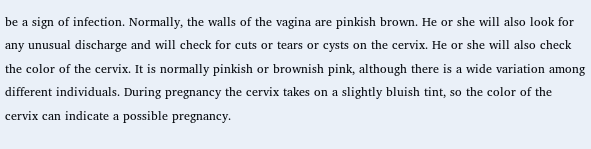be a sign of infection. Normally, the walls of the vagina are pinkish brown. He or she will also look for any unusual discharge and will check for cuts or tears or cysts on the cervix. He or she will also check the color of the cervix. It is normally pinkish or brownish pink, although there is a wide variation among different individuals. During pregnancy the cervix takes on a slightly bluish tint, so the color of the cervix can indicate a possible pregnancy.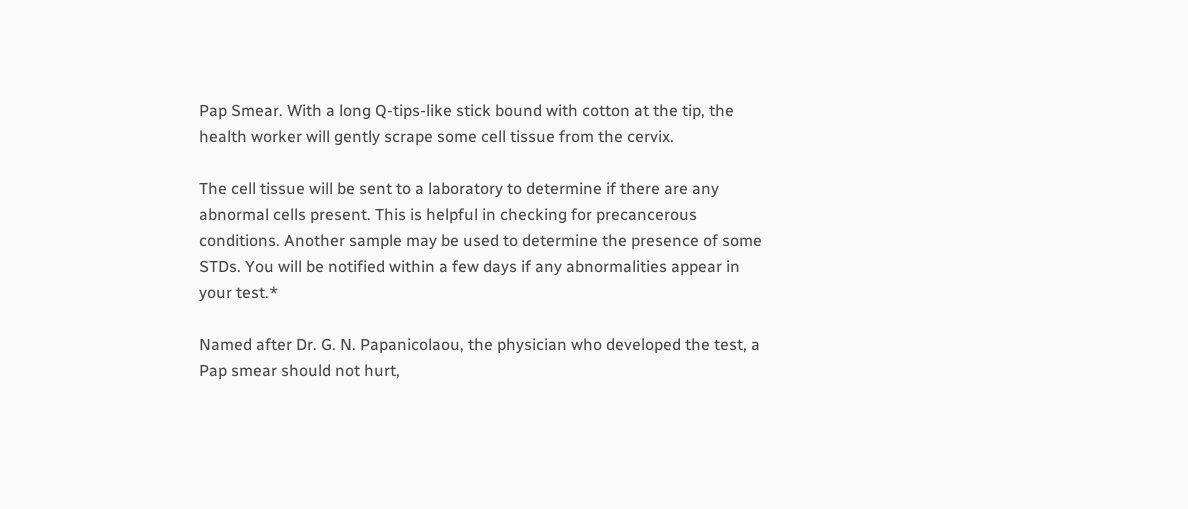Pap Smear. With a long Q-tips-like stick bound with cotton at the tip, the health worker will gently scrape some cell tissue from the cervix.

The cell tissue will be sent to a laboratory to determine if there are any abnormal cells present. This is helpful in checking for precancerous conditions. Another sample may be used to determine the presence of some STDs. You will be notified within a few days if any abnormalities appear in your test.*

Named after Dr. G. N. Papanicolaou, the physician who developed the test, a Pap smear should not hurt,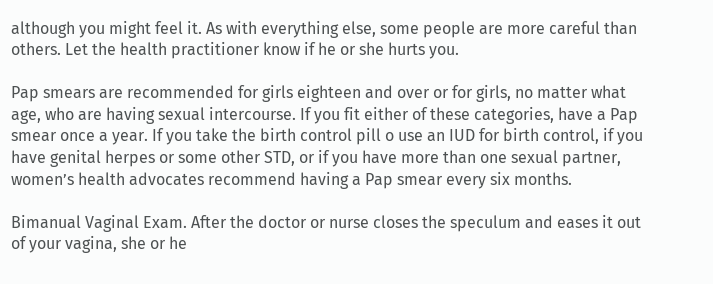although you might feel it. As with everything else, some people are more careful than others. Let the health practitioner know if he or she hurts you.

Pap smears are recommended for girls eighteen and over or for girls, no matter what age, who are having sexual intercourse. If you fit either of these categories, have a Pap smear once a year. If you take the birth control pill o use an IUD for birth control, if you have genital herpes or some other STD, or if you have more than one sexual partner, women’s health advocates recommend having a Pap smear every six months.

Bimanual Vaginal Exam. After the doctor or nurse closes the speculum and eases it out of your vagina, she or he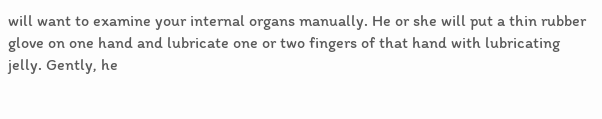will want to examine your internal organs manually. He or she will put a thin rubber glove on one hand and lubricate one or two fingers of that hand with lubricating jelly. Gently, he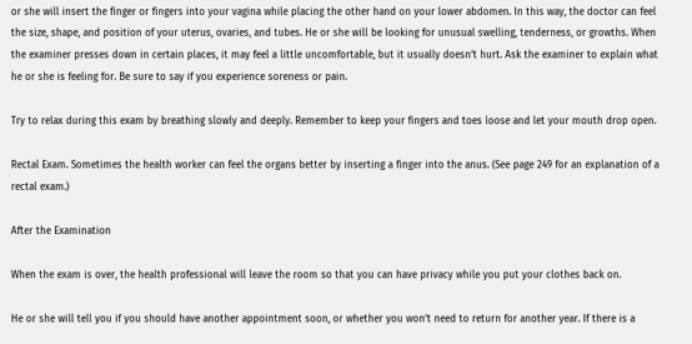or she will insert the finger or fingers into your vagina while placing the other hand on your lower abdomen. In this way, the doctor can feel the size, shape, and position of your uterus, ovaries, and tubes. He or she will be looking for unusual swelling, tenderness, or growths. When the examiner presses down in certain places, it may feel a little uncomfortable, but it usually doesn’t hurt. Ask the examiner to explain what he or she is feeling for. Be sure to say if you experience soreness or pain.

Try to relax during this exam by breathing slowly and deeply. Remember to keep your fingers and toes loose and let your mouth drop open.

Rectal Exam. Sometimes the health worker can feel the organs better by inserting a finger into the anus. (See page 249 for an explanation of a rectal exam.)

After the Examination

When the exam is over, the health professional will leave the room so that you can have privacy while you put your clothes back on.

He or she will tell you if you should have another appointment soon, or whether you won’t need to return for another year. If there is a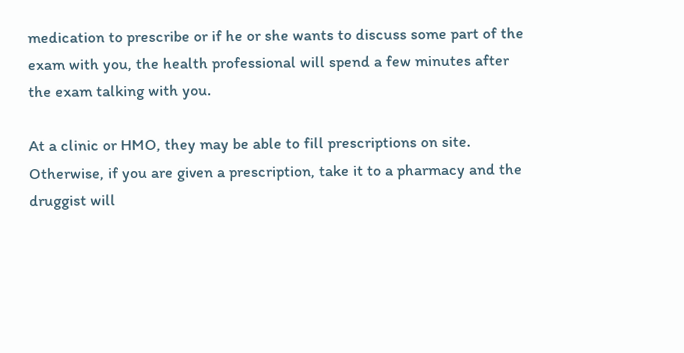medication to prescribe or if he or she wants to discuss some part of the exam with you, the health professional will spend a few minutes after the exam talking with you.

At a clinic or HMO, they may be able to fill prescriptions on site. Otherwise, if you are given a prescription, take it to a pharmacy and the druggist will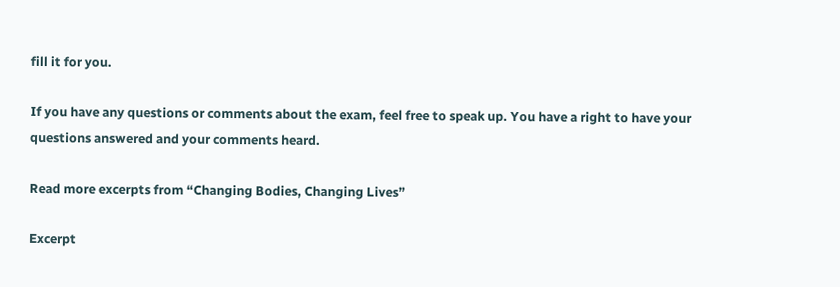fill it for you.

If you have any questions or comments about the exam, feel free to speak up. You have a right to have your questions answered and your comments heard.

Read more excerpts from “Changing Bodies, Changing Lives”

Excerpt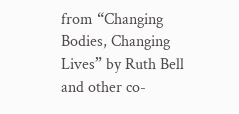from “Changing Bodies, Changing Lives” by Ruth Bell and other co-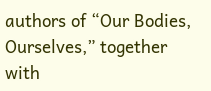authors of “Our Bodies, Ourselves,” together with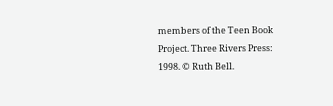members of the Teen Book Project. Three Rivers Press: 1998. © Ruth Bell.